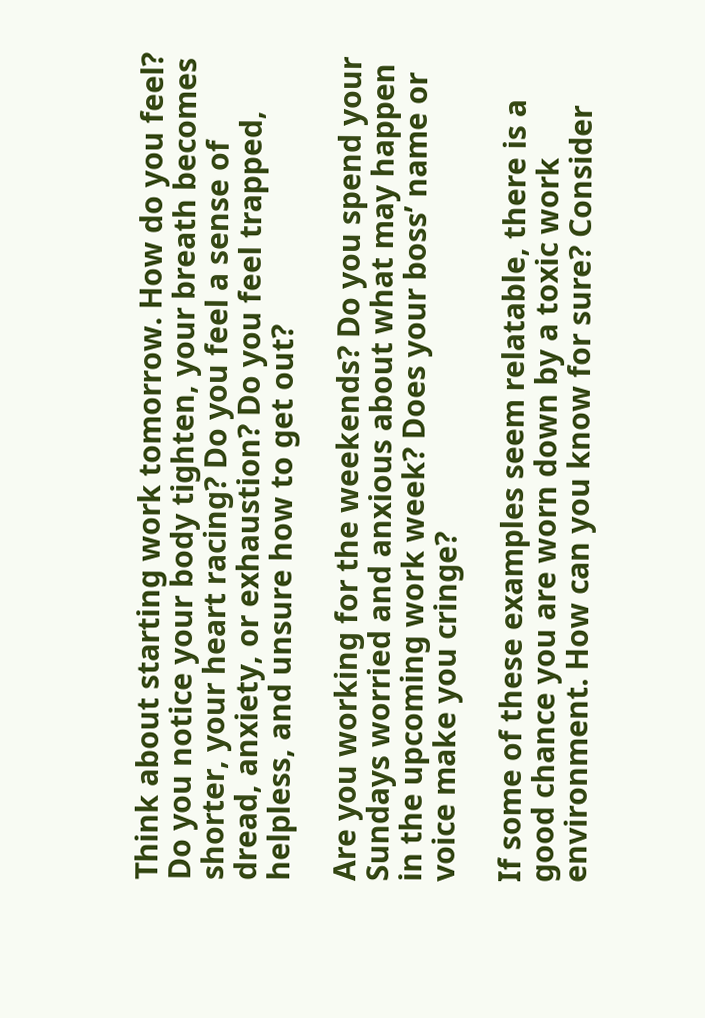Think about starting work tomorrow. How do you feel? Do you notice your body tighten, your breath becomes shorter, your heart racing? Do you feel a sense of dread, anxiety, or exhaustion? Do you feel trapped, helpless, and unsure how to get out?

Are you working for the weekends? Do you spend your Sundays worried and anxious about what may happen in the upcoming work week? Does your boss’ name or voice make you cringe?

If some of these examples seem relatable, there is a good chance you are worn down by a toxic work environment. How can you know for sure? Consider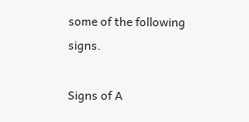some of the following signs.

Signs of A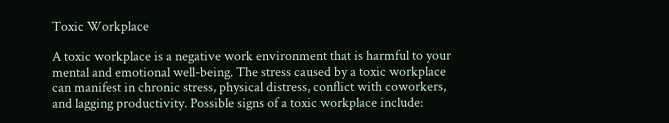Toxic Workplace

A toxic workplace is a negative work environment that is harmful to your mental and emotional well-being. The stress caused by a toxic workplace can manifest in chronic stress, physical distress, conflict with coworkers, and lagging productivity. Possible signs of a toxic workplace include: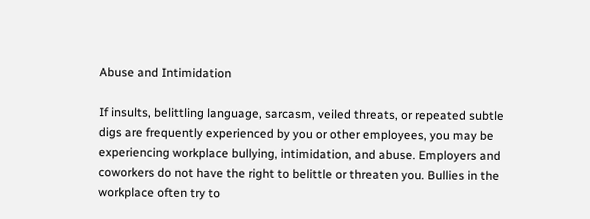Abuse and Intimidation

If insults, belittling language, sarcasm, veiled threats, or repeated subtle digs are frequently experienced by you or other employees, you may be experiencing workplace bullying, intimidation, and abuse. Employers and coworkers do not have the right to belittle or threaten you. Bullies in the workplace often try to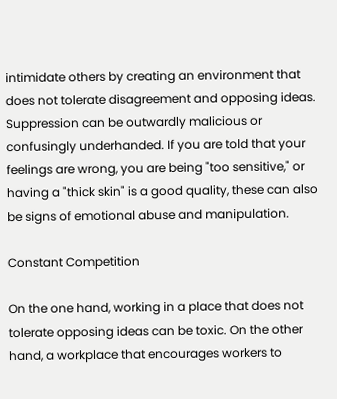intimidate others by creating an environment that does not tolerate disagreement and opposing ideas. Suppression can be outwardly malicious or confusingly underhanded. If you are told that your feelings are wrong, you are being "too sensitive," or having a "thick skin" is a good quality, these can also be signs of emotional abuse and manipulation.

Constant Competition

On the one hand, working in a place that does not tolerate opposing ideas can be toxic. On the other hand, a workplace that encourages workers to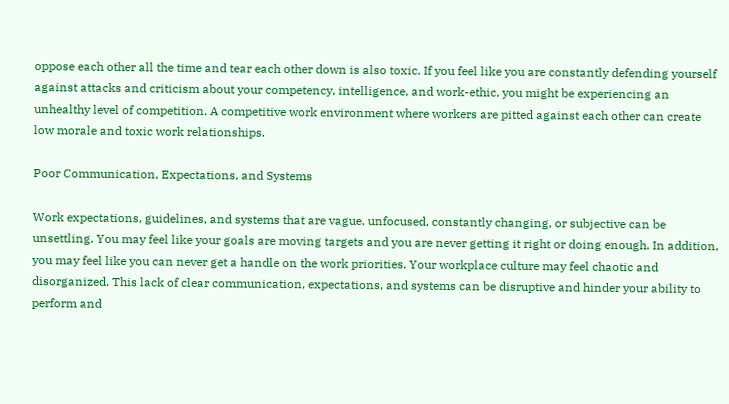oppose each other all the time and tear each other down is also toxic. If you feel like you are constantly defending yourself against attacks and criticism about your competency, intelligence, and work-ethic, you might be experiencing an unhealthy level of competition. A competitive work environment where workers are pitted against each other can create low morale and toxic work relationships.

Poor Communication, Expectations, and Systems

Work expectations, guidelines, and systems that are vague, unfocused, constantly changing, or subjective can be unsettling. You may feel like your goals are moving targets and you are never getting it right or doing enough. In addition, you may feel like you can never get a handle on the work priorities. Your workplace culture may feel chaotic and disorganized. This lack of clear communication, expectations, and systems can be disruptive and hinder your ability to perform and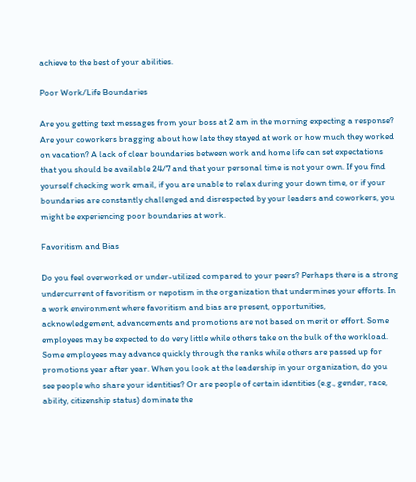achieve to the best of your abilities.

Poor Work/Life Boundaries

Are you getting text messages from your boss at 2 am in the morning expecting a response? Are your coworkers bragging about how late they stayed at work or how much they worked on vacation? A lack of clear boundaries between work and home life can set expectations that you should be available 24/7 and that your personal time is not your own. If you find yourself checking work email, if you are unable to relax during your down time, or if your boundaries are constantly challenged and disrespected by your leaders and coworkers, you might be experiencing poor boundaries at work.

Favoritism and Bias

Do you feel overworked or under-utilized compared to your peers? Perhaps there is a strong undercurrent of favoritism or nepotism in the organization that undermines your efforts. In a work environment where favoritism and bias are present, opportunities, acknowledgement, advancements and promotions are not based on merit or effort. Some employees may be expected to do very little while others take on the bulk of the workload. Some employees may advance quickly through the ranks while others are passed up for promotions year after year. When you look at the leadership in your organization, do you see people who share your identities? Or are people of certain identities (e.g., gender, race, ability, citizenship status) dominate the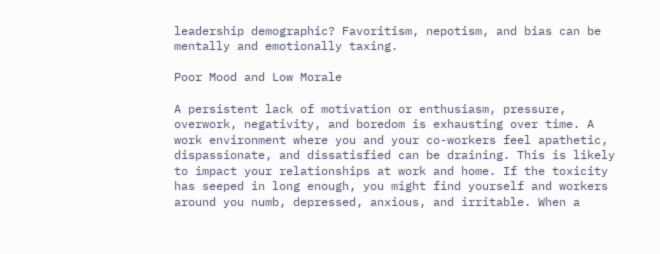leadership demographic? Favoritism, nepotism, and bias can be mentally and emotionally taxing.

Poor Mood and Low Morale

A persistent lack of motivation or enthusiasm, pressure, overwork, negativity, and boredom is exhausting over time. A work environment where you and your co-workers feel apathetic, dispassionate, and dissatisfied can be draining. This is likely to impact your relationships at work and home. If the toxicity has seeped in long enough, you might find yourself and workers around you numb, depressed, anxious, and irritable. When a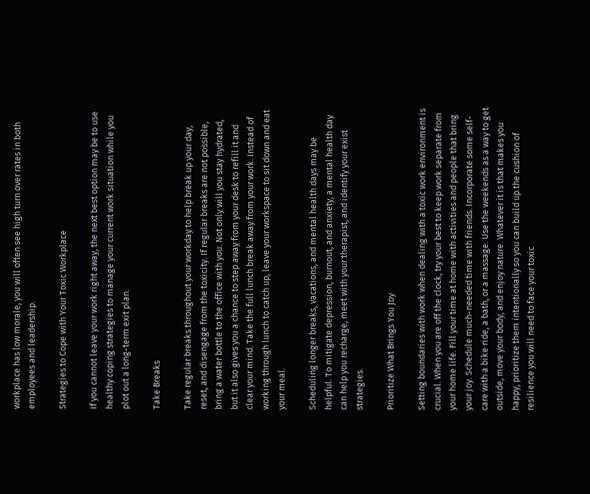workplace has low morale, you will often see high turn over rates in both employees and leadership.

Strategies to Cope with Your Toxic Workplace

If you cannot leave your work right away, the next best option may be to use healthy coping strategies to manage your current work situation while you plot out a long-term exit plan.

Take Breaks

Take regular breaks throughout your workday to help break up your day, reset, and disengage from the toxicity. If regular breaks are not possible, bring a water bottle to the office with you. Not only will you stay hydrated, but it also gives you a chance to step away from your desk to refill it and clear your mind. Take the full lunch break away from your work. Instead of working through lunch to catch up, leave your workspace to sit down and eat your meal.

Scheduling longer breaks, vacations, and mental health days may be helpful. To mitigate depression, burnout, and anxiety, a mental health day can help you recharge, meet with your therapist, and identify your exist strategies.

Prioritize What Brings You Joy

Setting boundaries with work when dealing with a toxic work environment is crucial. When you are off the clock, try your best to keep work separate from your home life. Fill your time at home with activities and people that bring your joy. Schedule much-needed time with friends. Incorporate some self-care with a bike ride, a bath, or a massage. Use the weekends as a way to get outside, move your body, and enjoy nature. Whatever it is that makes you happy, prioritize them intentionally so you can build up the cushion of resilience you will need to face your toxic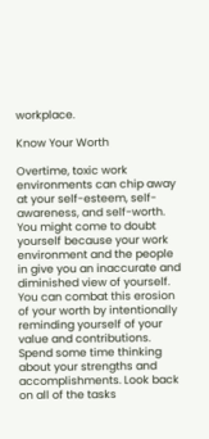workplace.

Know Your Worth

Overtime, toxic work environments can chip away at your self-esteem, self-awareness, and self-worth. You might come to doubt yourself because your work environment and the people in give you an inaccurate and diminished view of yourself. You can combat this erosion of your worth by intentionally reminding yourself of your value and contributions. Spend some time thinking about your strengths and accomplishments. Look back on all of the tasks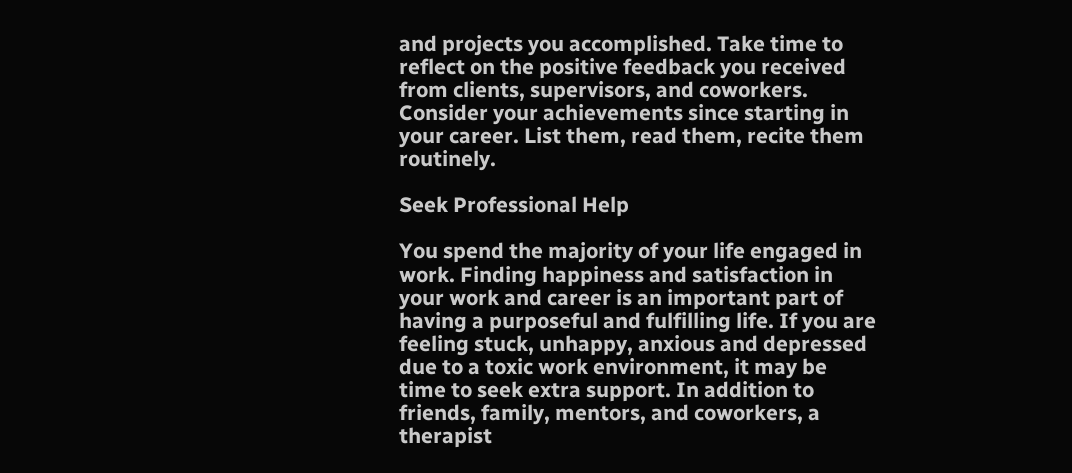and projects you accomplished. Take time to reflect on the positive feedback you received from clients, supervisors, and coworkers. Consider your achievements since starting in your career. List them, read them, recite them routinely.

Seek Professional Help

You spend the majority of your life engaged in work. Finding happiness and satisfaction in your work and career is an important part of having a purposeful and fulfilling life. If you are feeling stuck, unhappy, anxious and depressed due to a toxic work environment, it may be time to seek extra support. In addition to friends, family, mentors, and coworkers, a therapist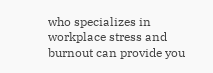who specializes in workplace stress and burnout can provide you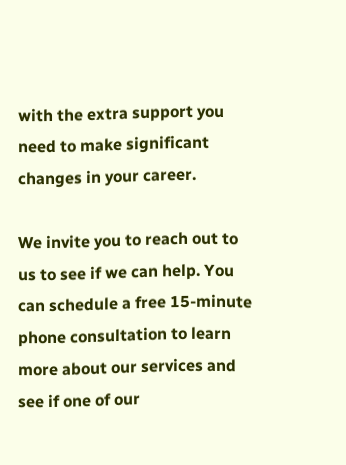with the extra support you need to make significant changes in your career.

We invite you to reach out to us to see if we can help. You can schedule a free 15-minute phone consultation to learn more about our services and see if one of our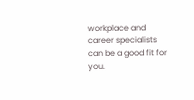workplace and career specialists can be a good fit for you.